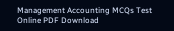Management Accounting MCQs Test Online PDF Download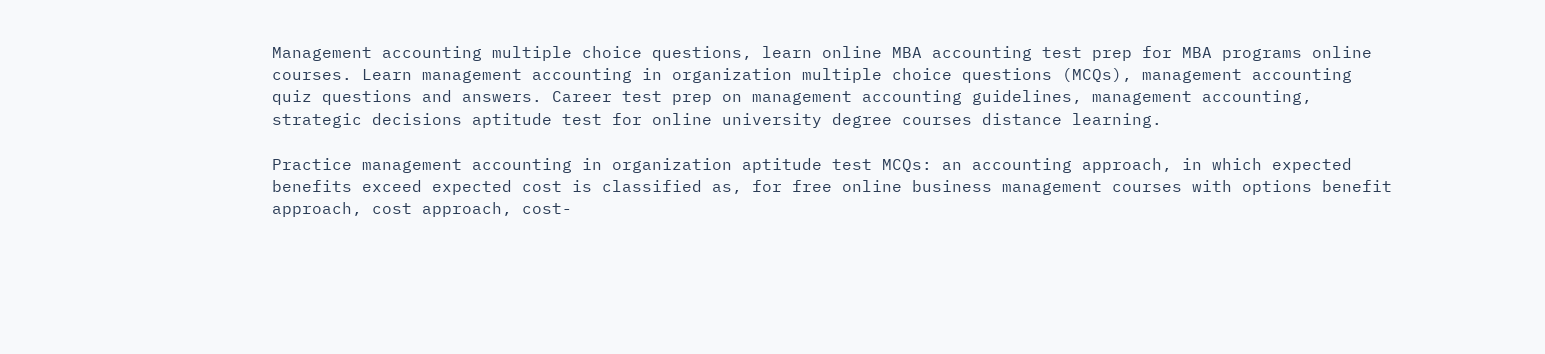Management accounting multiple choice questions, learn online MBA accounting test prep for MBA programs online courses. Learn management accounting in organization multiple choice questions (MCQs), management accounting quiz questions and answers. Career test prep on management accounting guidelines, management accounting, strategic decisions aptitude test for online university degree courses distance learning.

Practice management accounting in organization aptitude test MCQs: an accounting approach, in which expected benefits exceed expected cost is classified as, for free online business management courses with options benefit approach, cost approach, cost-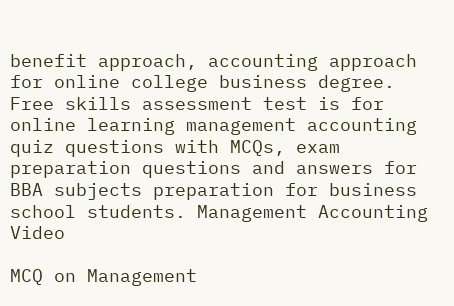benefit approach, accounting approach for online college business degree. Free skills assessment test is for online learning management accounting quiz questions with MCQs, exam preparation questions and answers for BBA subjects preparation for business school students. Management Accounting Video

MCQ on Management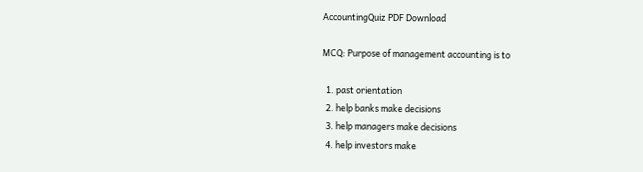AccountingQuiz PDF Download

MCQ: Purpose of management accounting is to

  1. past orientation
  2. help banks make decisions
  3. help managers make decisions
  4. help investors make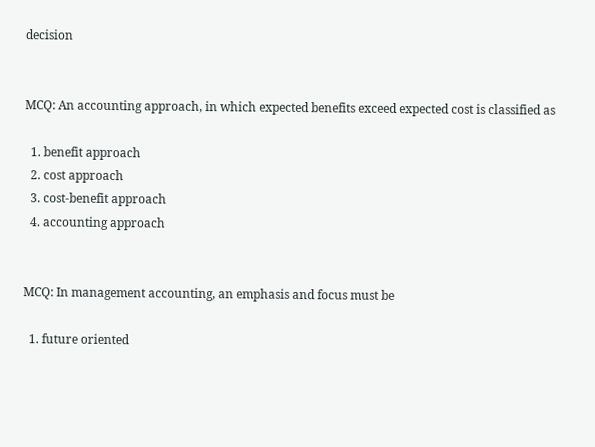decision


MCQ: An accounting approach, in which expected benefits exceed expected cost is classified as

  1. benefit approach
  2. cost approach
  3. cost-benefit approach
  4. accounting approach


MCQ: In management accounting, an emphasis and focus must be

  1. future oriented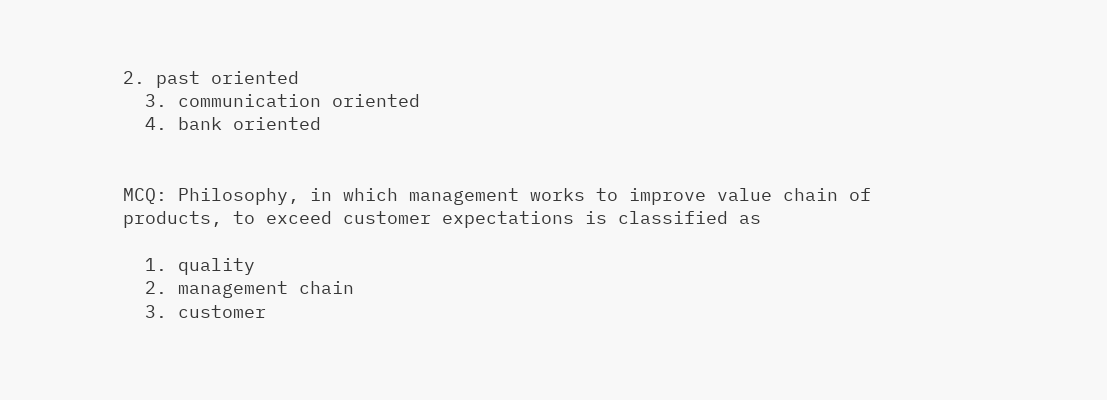2. past oriented
  3. communication oriented
  4. bank oriented


MCQ: Philosophy, in which management works to improve value chain of products, to exceed customer expectations is classified as

  1. quality
  2. management chain
  3. customer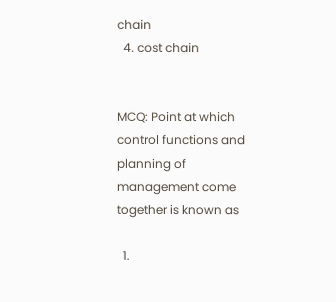chain
  4. cost chain


MCQ: Point at which control functions and planning of management come together is known as

  1.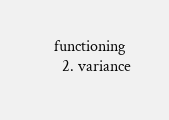functioning
  2. variance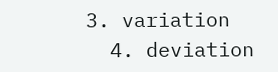3. variation
  4. deviation